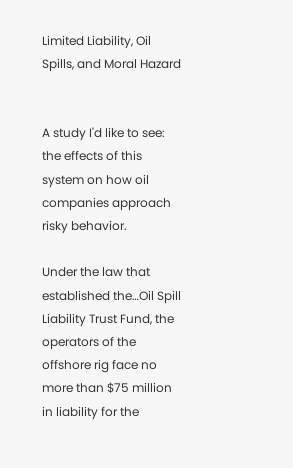Limited Liability, Oil Spills, and Moral Hazard


A study I'd like to see: the effects of this system on how oil companies approach risky behavior.

Under the law that established the…Oil Spill Liability Trust Fund, the operators of the offshore rig face no more than $75 million in liability for the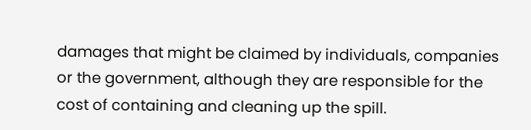damages that might be claimed by individuals, companies or the government, although they are responsible for the cost of containing and cleaning up the spill.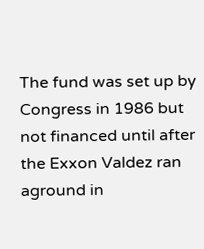The fund was set up by Congress in 1986 but not financed until after the Exxon Valdez ran aground in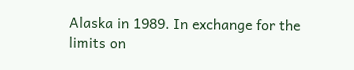Alaska in 1989. In exchange for the limits on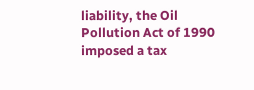liability, the Oil Pollution Act of 1990 imposed a tax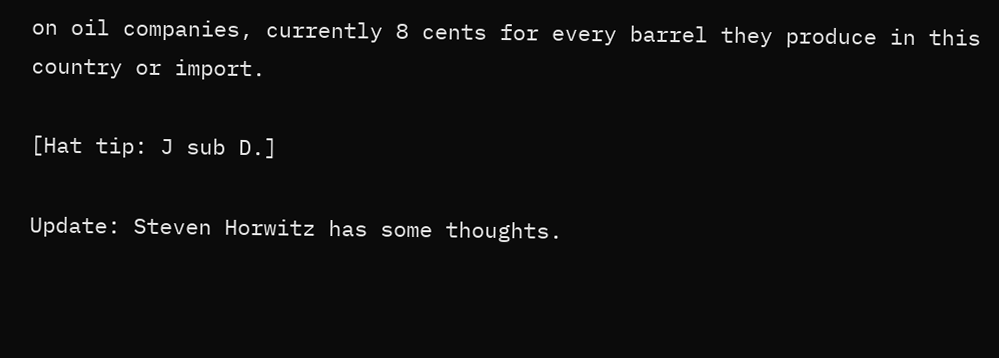on oil companies, currently 8 cents for every barrel they produce in this country or import.

[Hat tip: J sub D.]

Update: Steven Horwitz has some thoughts.